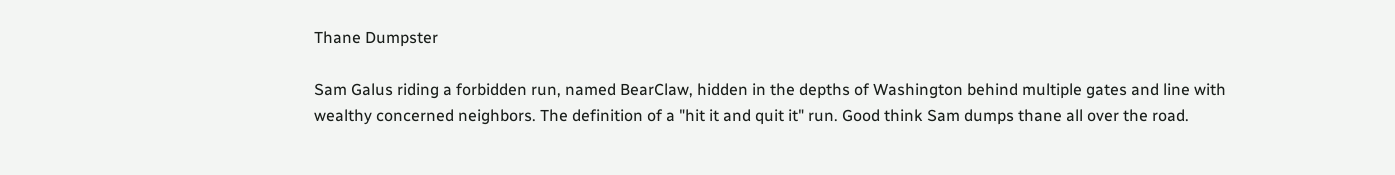Thane Dumpster

Sam Galus riding a forbidden run, named BearClaw, hidden in the depths of Washington behind multiple gates and line with wealthy concerned neighbors. The definition of a "hit it and quit it" run. Good think Sam dumps thane all over the road.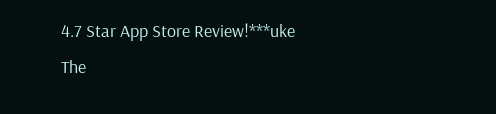4.7 Star App Store Review!***uke
The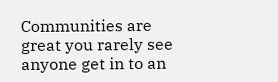Communities are great you rarely see anyone get in to an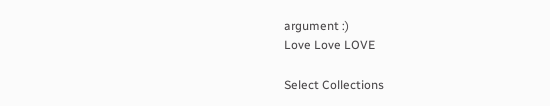argument :)
Love Love LOVE

Select Collections